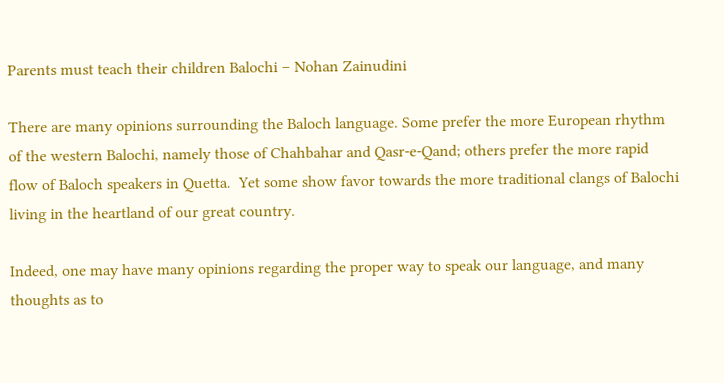Parents must teach their children Balochi – Nohan Zainudini

There are many opinions surrounding the Baloch language. Some prefer the more European rhythm of the western Balochi, namely those of Chahbahar and Qasr-e-Qand; others prefer the more rapid flow of Baloch speakers in Quetta.  Yet some show favor towards the more traditional clangs of Balochi living in the heartland of our great country.

Indeed, one may have many opinions regarding the proper way to speak our language, and many thoughts as to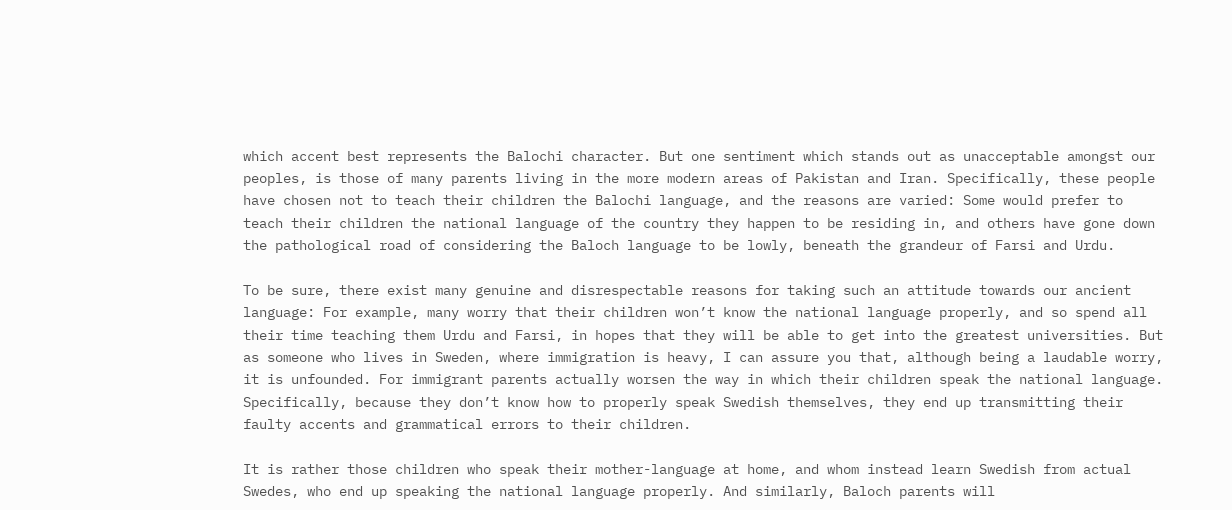which accent best represents the Balochi character. But one sentiment which stands out as unacceptable amongst our peoples, is those of many parents living in the more modern areas of Pakistan and Iran. Specifically, these people have chosen not to teach their children the Balochi language, and the reasons are varied: Some would prefer to teach their children the national language of the country they happen to be residing in, and others have gone down the pathological road of considering the Baloch language to be lowly, beneath the grandeur of Farsi and Urdu.

To be sure, there exist many genuine and disrespectable reasons for taking such an attitude towards our ancient language: For example, many worry that their children won’t know the national language properly, and so spend all their time teaching them Urdu and Farsi, in hopes that they will be able to get into the greatest universities. But as someone who lives in Sweden, where immigration is heavy, I can assure you that, although being a laudable worry, it is unfounded. For immigrant parents actually worsen the way in which their children speak the national language. Specifically, because they don’t know how to properly speak Swedish themselves, they end up transmitting their faulty accents and grammatical errors to their children.

It is rather those children who speak their mother-language at home, and whom instead learn Swedish from actual Swedes, who end up speaking the national language properly. And similarly, Baloch parents will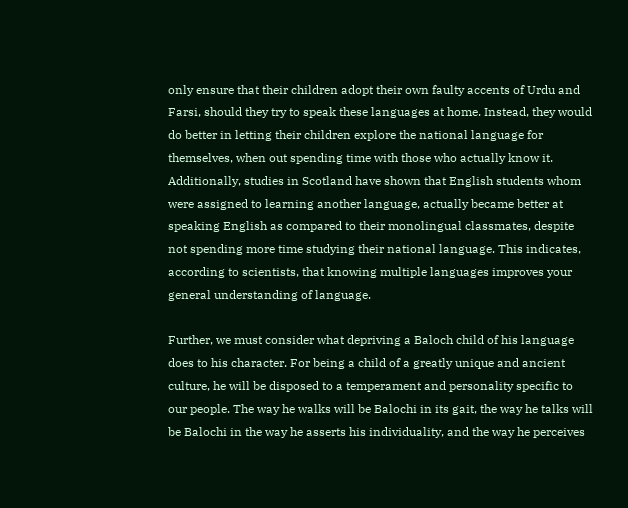only ensure that their children adopt their own faulty accents of Urdu and Farsi, should they try to speak these languages at home. Instead, they would do better in letting their children explore the national language for themselves, when out spending time with those who actually know it. Additionally, studies in Scotland have shown that English students whom were assigned to learning another language, actually became better at speaking English as compared to their monolingual classmates, despite not spending more time studying their national language. This indicates, according to scientists, that knowing multiple languages improves your general understanding of language.

Further, we must consider what depriving a Baloch child of his language does to his character. For being a child of a greatly unique and ancient culture, he will be disposed to a temperament and personality specific to our people. The way he walks will be Balochi in its gait, the way he talks will be Balochi in the way he asserts his individuality, and the way he perceives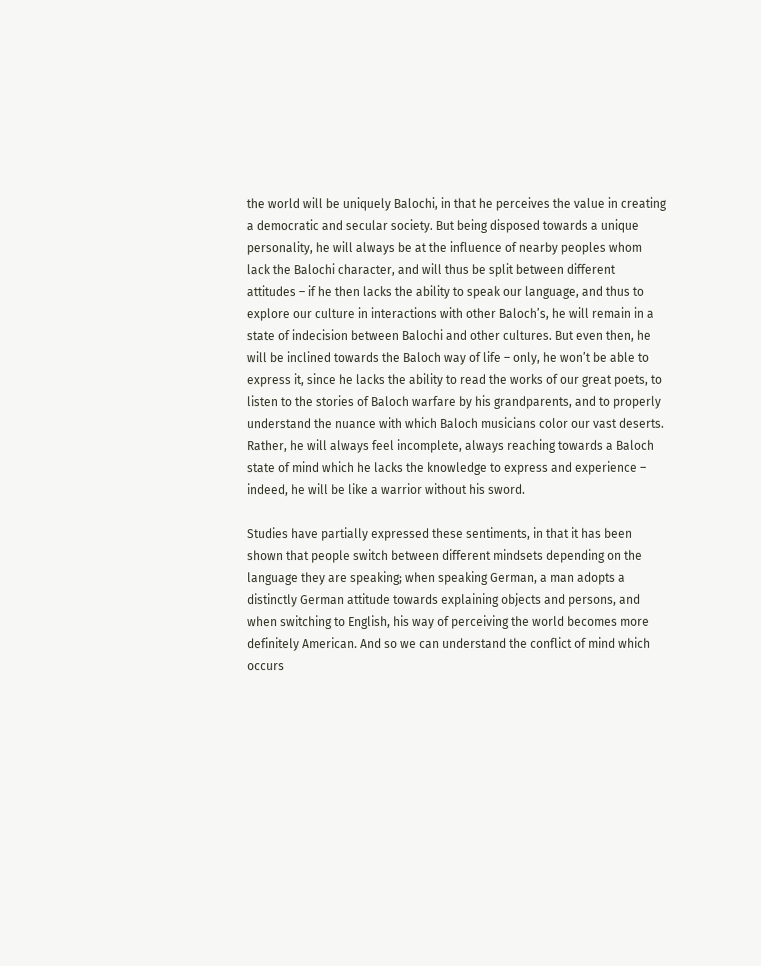the world will be uniquely Balochi, in that he perceives the value in creating a democratic and secular society. But being disposed towards a unique personality, he will always be at the influence of nearby peoples whom lack the Balochi character, and will thus be split between different attitudes – if he then lacks the ability to speak our language, and thus to explore our culture in interactions with other Baloch’s, he will remain in a state of indecision between Balochi and other cultures. But even then, he will be inclined towards the Baloch way of life – only, he won’t be able to express it, since he lacks the ability to read the works of our great poets, to listen to the stories of Baloch warfare by his grandparents, and to properly understand the nuance with which Baloch musicians color our vast deserts. Rather, he will always feel incomplete, always reaching towards a Baloch state of mind which he lacks the knowledge to express and experience – indeed, he will be like a warrior without his sword.

Studies have partially expressed these sentiments, in that it has been shown that people switch between different mindsets depending on the language they are speaking; when speaking German, a man adopts a distinctly German attitude towards explaining objects and persons, and when switching to English, his way of perceiving the world becomes more definitely American. And so we can understand the conflict of mind which occurs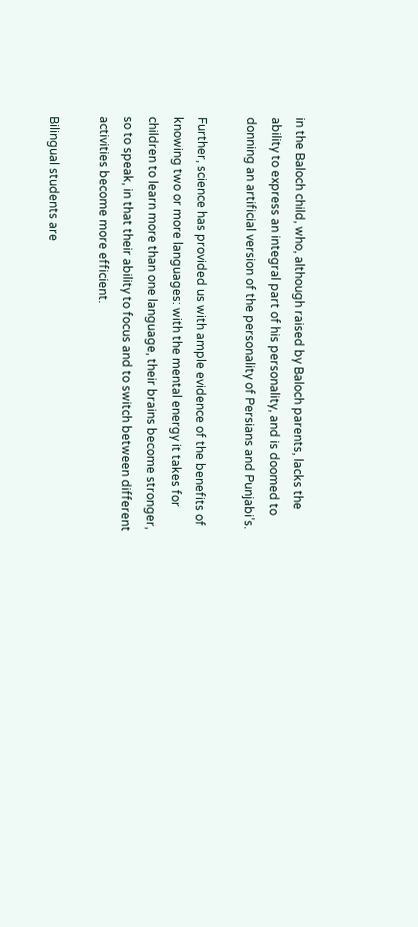in the Baloch child, who, although raised by Baloch parents, lacks the ability to express an integral part of his personality, and is doomed to donning an artificial version of the personality of Persians and Punjabi’s.

Further, science has provided us with ample evidence of the benefits of knowing two or more languages: with the mental energy it takes for children to learn more than one language, their brains become stronger, so to speak, in that their ability to focus and to switch between different activities become more efficient.

Bilingual students are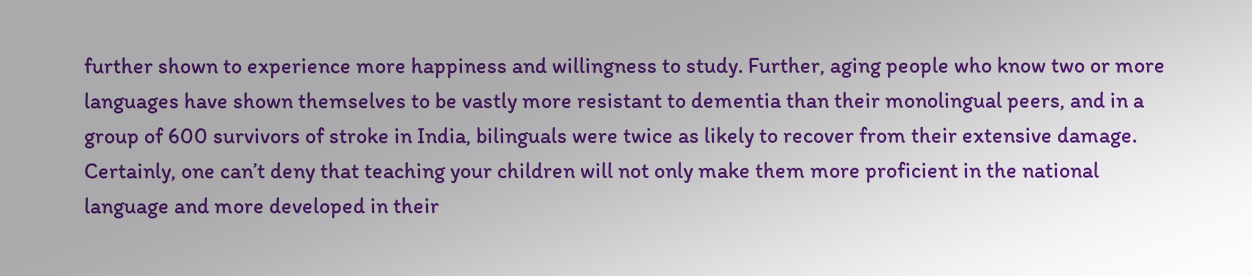further shown to experience more happiness and willingness to study. Further, aging people who know two or more languages have shown themselves to be vastly more resistant to dementia than their monolingual peers, and in a group of 600 survivors of stroke in India, bilinguals were twice as likely to recover from their extensive damage. Certainly, one can’t deny that teaching your children will not only make them more proficient in the national language and more developed in their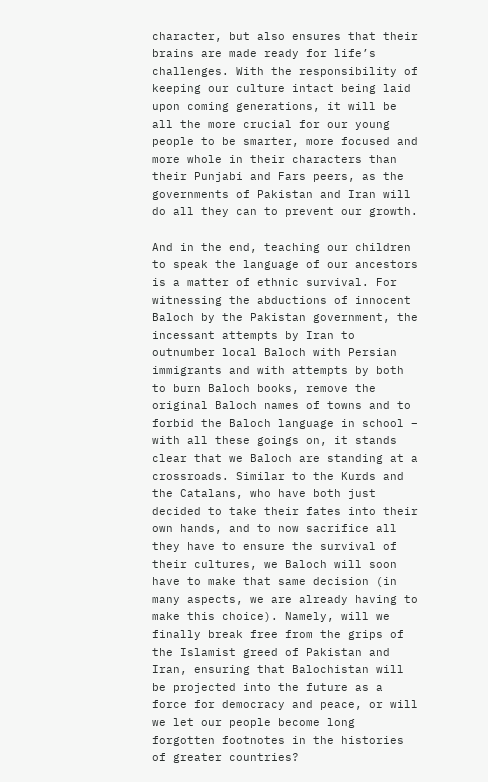character, but also ensures that their brains are made ready for life’s challenges. With the responsibility of keeping our culture intact being laid upon coming generations, it will be all the more crucial for our young people to be smarter, more focused and more whole in their characters than their Punjabi and Fars peers, as the governments of Pakistan and Iran will do all they can to prevent our growth.

And in the end, teaching our children to speak the language of our ancestors is a matter of ethnic survival. For witnessing the abductions of innocent Baloch by the Pakistan government, the incessant attempts by Iran to outnumber local Baloch with Persian immigrants and with attempts by both to burn Baloch books, remove the original Baloch names of towns and to forbid the Baloch language in school – with all these goings on, it stands clear that we Baloch are standing at a crossroads. Similar to the Kurds and the Catalans, who have both just decided to take their fates into their own hands, and to now sacrifice all they have to ensure the survival of their cultures, we Baloch will soon have to make that same decision (in many aspects, we are already having to make this choice). Namely, will we finally break free from the grips of the Islamist greed of Pakistan and Iran, ensuring that Balochistan will be projected into the future as a force for democracy and peace, or will we let our people become long forgotten footnotes in the histories of greater countries?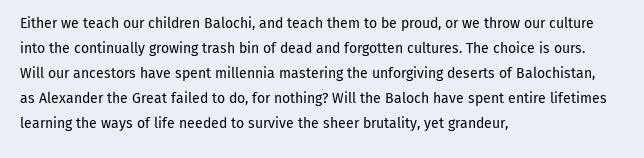Either we teach our children Balochi, and teach them to be proud, or we throw our culture into the continually growing trash bin of dead and forgotten cultures. The choice is ours. Will our ancestors have spent millennia mastering the unforgiving deserts of Balochistan, as Alexander the Great failed to do, for nothing? Will the Baloch have spent entire lifetimes learning the ways of life needed to survive the sheer brutality, yet grandeur,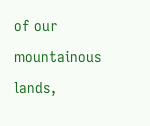of our mountainous lands,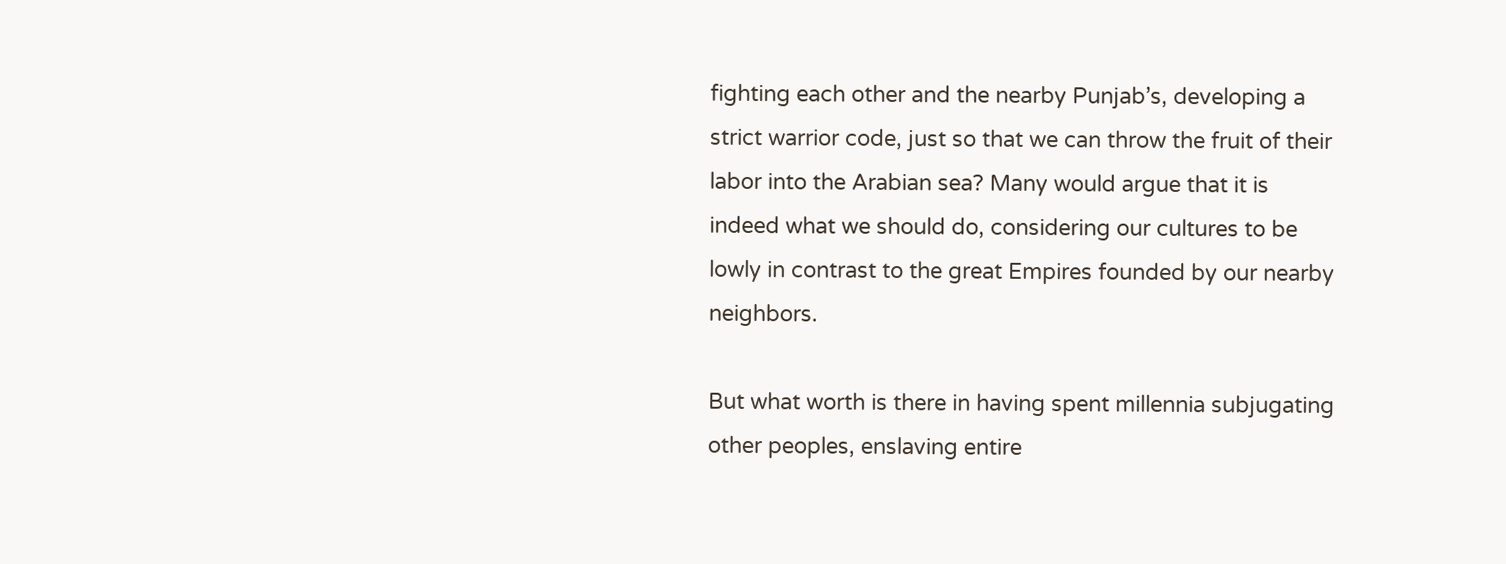fighting each other and the nearby Punjab’s, developing a strict warrior code, just so that we can throw the fruit of their labor into the Arabian sea? Many would argue that it is indeed what we should do, considering our cultures to be lowly in contrast to the great Empires founded by our nearby neighbors.

But what worth is there in having spent millennia subjugating other peoples, enslaving entire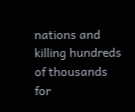nations and killing hundreds of thousands for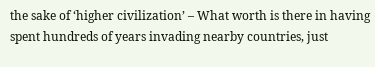the sake of ‘higher civilization’ – What worth is there in having spent hundreds of years invading nearby countries, just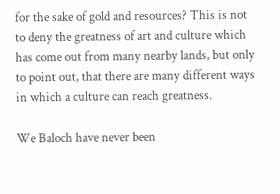for the sake of gold and resources? This is not to deny the greatness of art and culture which has come out from many nearby lands, but only to point out, that there are many different ways in which a culture can reach greatness.

We Baloch have never been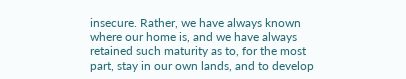insecure. Rather, we have always known where our home is, and we have always retained such maturity as to, for the most part, stay in our own lands, and to develop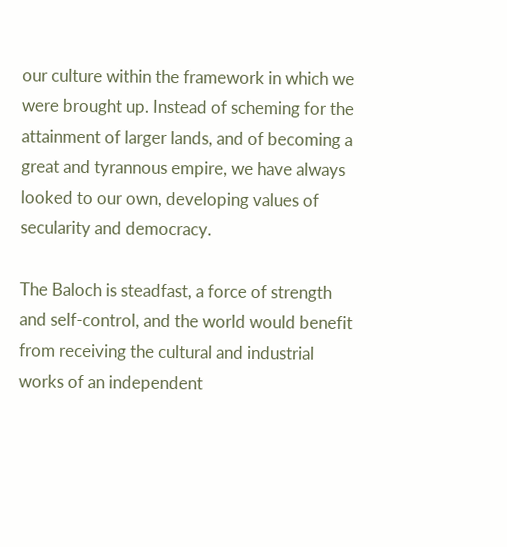our culture within the framework in which we were brought up. Instead of scheming for the attainment of larger lands, and of becoming a great and tyrannous empire, we have always looked to our own, developing values of secularity and democracy.

The Baloch is steadfast, a force of strength and self-control, and the world would benefit from receiving the cultural and industrial works of an independent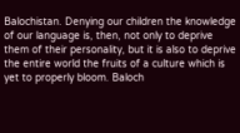Balochistan. Denying our children the knowledge of our language is, then, not only to deprive them of their personality, but it is also to deprive the entire world the fruits of a culture which is yet to properly bloom. Baloch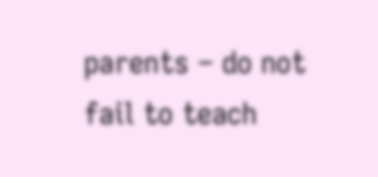parents – do not fail to teach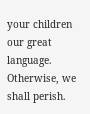your children our great language. Otherwise, we shall perish.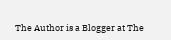The Author is a Blogger at The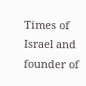Times of Israel and founder of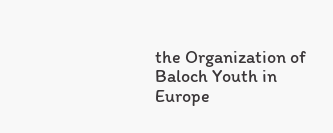the Organization of Baloch Youth in Europe